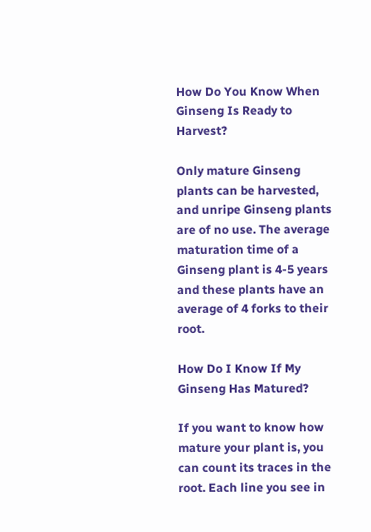How Do You Know When Ginseng Is Ready to Harvest?

Only mature Ginseng plants can be harvested, and unripe Ginseng plants are of no use. The average maturation time of a Ginseng plant is 4-5 years and these plants have an average of 4 forks to their root.

How Do I Know If My Ginseng Has Matured?

If you want to know how mature your plant is, you can count its traces in the root. Each line you see in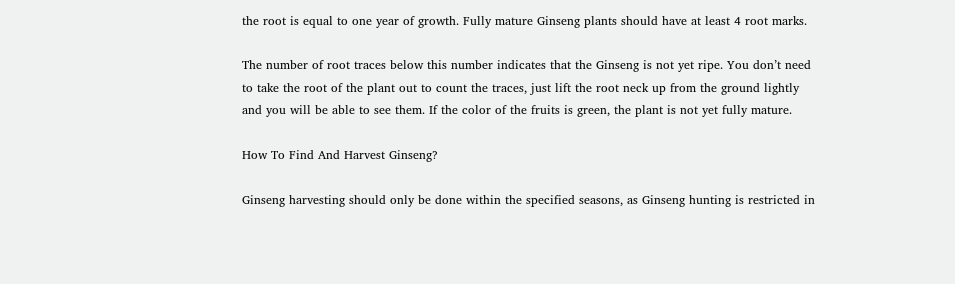the root is equal to one year of growth. Fully mature Ginseng plants should have at least 4 root marks.

The number of root traces below this number indicates that the Ginseng is not yet ripe. You don’t need to take the root of the plant out to count the traces, just lift the root neck up from the ground lightly and you will be able to see them. If the color of the fruits is green, the plant is not yet fully mature.

How To Find And Harvest Ginseng?

Ginseng harvesting should only be done within the specified seasons, as Ginseng hunting is restricted in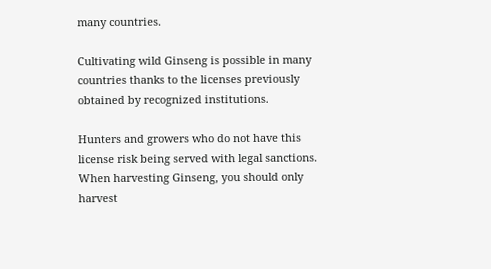many countries.

Cultivating wild Ginseng is possible in many countries thanks to the licenses previously obtained by recognized institutions.

Hunters and growers who do not have this license risk being served with legal sanctions. When harvesting Ginseng, you should only harvest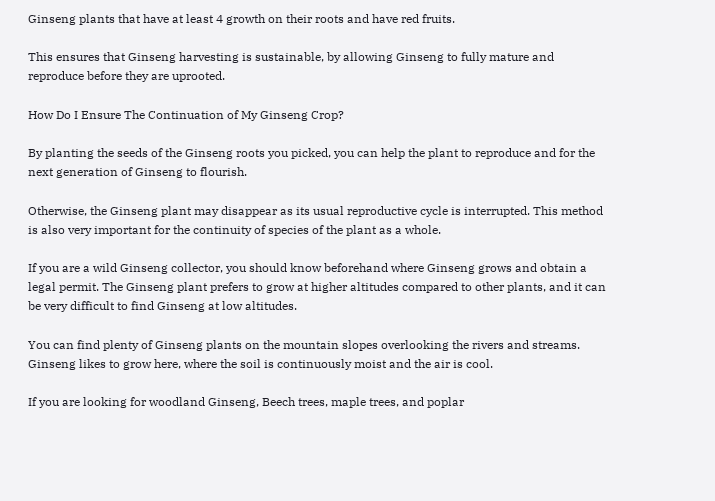Ginseng plants that have at least 4 growth on their roots and have red fruits.

This ensures that Ginseng harvesting is sustainable, by allowing Ginseng to fully mature and reproduce before they are uprooted.

How Do I Ensure The Continuation of My Ginseng Crop?

By planting the seeds of the Ginseng roots you picked, you can help the plant to reproduce and for the next generation of Ginseng to flourish.

Otherwise, the Ginseng plant may disappear as its usual reproductive cycle is interrupted. This method is also very important for the continuity of species of the plant as a whole.

If you are a wild Ginseng collector, you should know beforehand where Ginseng grows and obtain a legal permit. The Ginseng plant prefers to grow at higher altitudes compared to other plants, and it can be very difficult to find Ginseng at low altitudes.

You can find plenty of Ginseng plants on the mountain slopes overlooking the rivers and streams. Ginseng likes to grow here, where the soil is continuously moist and the air is cool.

If you are looking for woodland Ginseng, Beech trees, maple trees, and poplar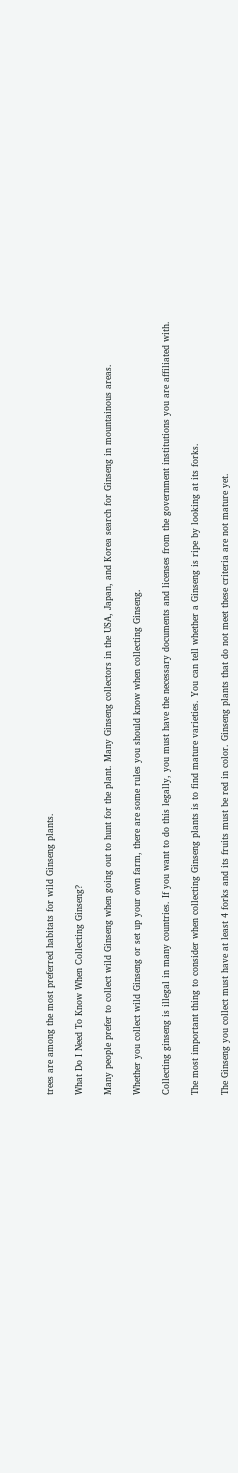trees are among the most preferred habitats for wild Ginseng plants.

What Do I Need To Know When Collecting Ginseng?

Many people prefer to collect wild Ginseng when going out to hunt for the plant. Many Ginseng collectors in the USA, Japan, and Korea search for Ginseng in mountainous areas.

Whether you collect wild Ginseng or set up your own farm, there are some rules you should know when collecting Ginseng.

Collecting ginseng is illegal in many countries. If you want to do this legally, you must have the necessary documents and licenses from the government institutions you are affiliated with.

The most important thing to consider when collecting Ginseng plants is to find mature varieties. You can tell whether a Ginseng is ripe by looking at its forks.

The Ginseng you collect must have at least 4 forks and its fruits must be red in color. Ginseng plants that do not meet these criteria are not mature yet.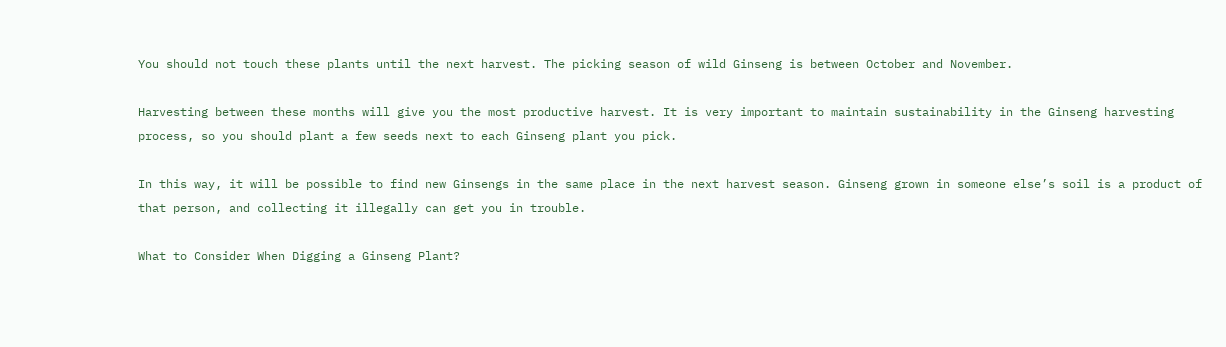You should not touch these plants until the next harvest. The picking season of wild Ginseng is between October and November.

Harvesting between these months will give you the most productive harvest. It is very important to maintain sustainability in the Ginseng harvesting process, so you should plant a few seeds next to each Ginseng plant you pick.

In this way, it will be possible to find new Ginsengs in the same place in the next harvest season. Ginseng grown in someone else’s soil is a product of that person, and collecting it illegally can get you in trouble.

What to Consider When Digging a Ginseng Plant?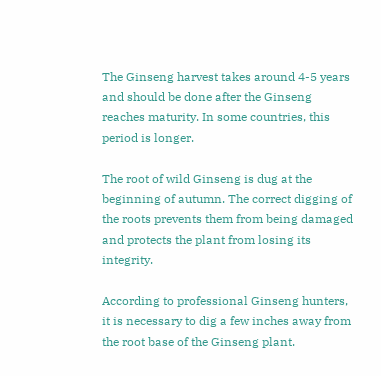The Ginseng harvest takes around 4-5 years and should be done after the Ginseng reaches maturity. In some countries, this period is longer.

The root of wild Ginseng is dug at the beginning of autumn. The correct digging of the roots prevents them from being damaged and protects the plant from losing its integrity.

According to professional Ginseng hunters, it is necessary to dig a few inches away from the root base of the Ginseng plant.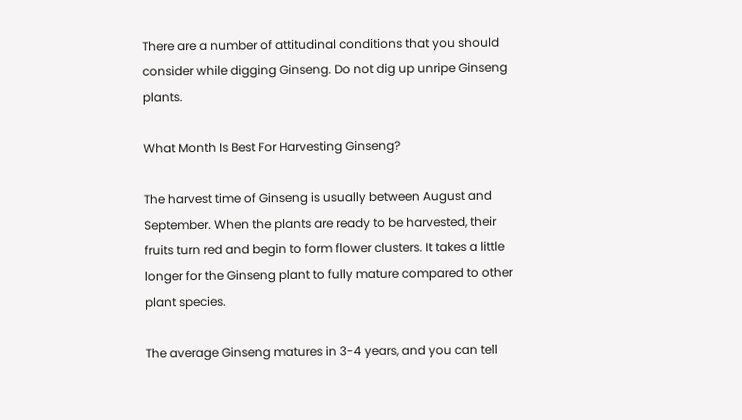There are a number of attitudinal conditions that you should consider while digging Ginseng. Do not dig up unripe Ginseng plants.

What Month Is Best For Harvesting Ginseng?

The harvest time of Ginseng is usually between August and September. When the plants are ready to be harvested, their fruits turn red and begin to form flower clusters. It takes a little longer for the Ginseng plant to fully mature compared to other plant species.

The average Ginseng matures in 3-4 years, and you can tell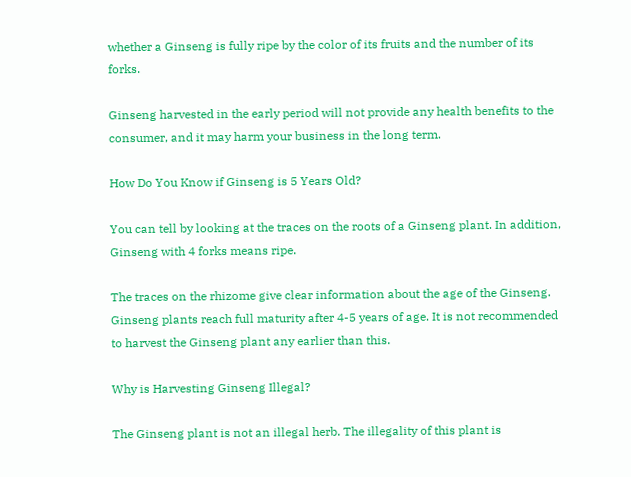whether a Ginseng is fully ripe by the color of its fruits and the number of its forks.

Ginseng harvested in the early period will not provide any health benefits to the consumer, and it may harm your business in the long term.

How Do You Know if Ginseng is 5 Years Old?

You can tell by looking at the traces on the roots of a Ginseng plant. In addition, Ginseng with 4 forks means ripe.

The traces on the rhizome give clear information about the age of the Ginseng. Ginseng plants reach full maturity after 4-5 years of age. It is not recommended to harvest the Ginseng plant any earlier than this.

Why is Harvesting Ginseng Illegal?

The Ginseng plant is not an illegal herb. The illegality of this plant is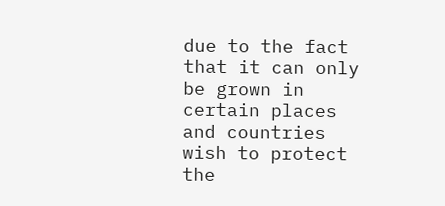due to the fact that it can only be grown in certain places and countries wish to protect the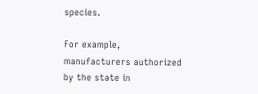species.

For example, manufacturers authorized by the state in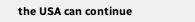the USA can continue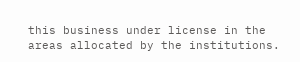this business under license in the areas allocated by the institutions.